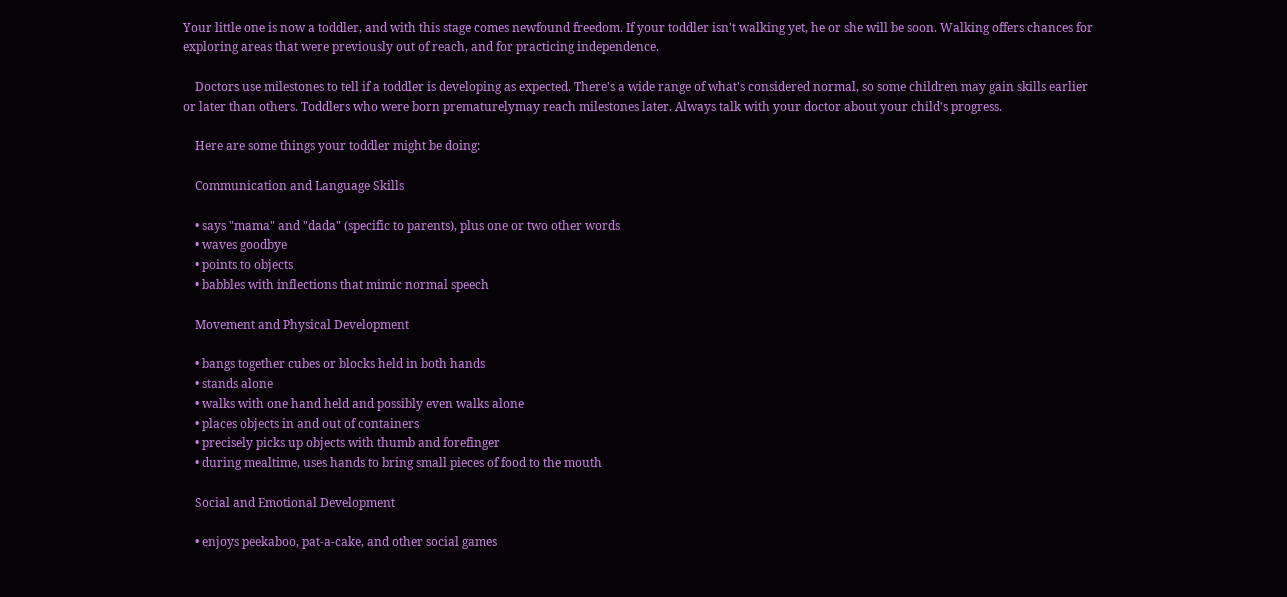Your little one is now a toddler, and with this stage comes newfound freedom. If your toddler isn't walking yet, he or she will be soon. Walking offers chances for exploring areas that were previously out of reach, and for practicing independence.

    Doctors use milestones to tell if a toddler is developing as expected. There's a wide range of what's considered normal, so some children may gain skills earlier or later than others. Toddlers who were born prematurelymay reach milestones later. Always talk with your doctor about your child's progress.

    Here are some things your toddler might be doing:

    Communication and Language Skills

    • says "mama" and "dada" (specific to parents), plus one or two other words
    • waves goodbye
    • points to objects
    • babbles with inflections that mimic normal speech

    Movement and Physical Development

    • bangs together cubes or blocks held in both hands
    • stands alone
    • walks with one hand held and possibly even walks alone
    • places objects in and out of containers
    • precisely picks up objects with thumb and forefinger
    • during mealtime, uses hands to bring small pieces of food to the mouth

    Social and Emotional Development

    • enjoys peekaboo, pat-a-cake, and other social games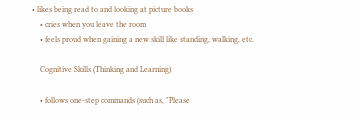• likes being read to and looking at picture books
    • cries when you leave the room
    • feels proud when gaining a new skill like standing, walking, etc.

    Cognitive Skills (Thinking and Learning)

    • follows one-step commands (such as, "Please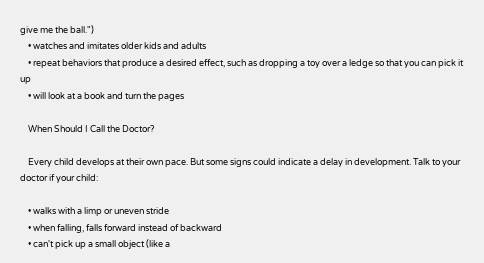give me the ball.")
    • watches and imitates older kids and adults
    • repeat behaviors that produce a desired effect, such as dropping a toy over a ledge so that you can pick it up
    • will look at a book and turn the pages

    When Should I Call the Doctor?

    Every child develops at their own pace. But some signs could indicate a delay in development. Talk to your doctor if your child:

    • walks with a limp or uneven stride
    • when falling, falls forward instead of backward
    • can't pick up a small object (like a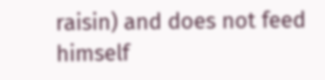raisin) and does not feed himself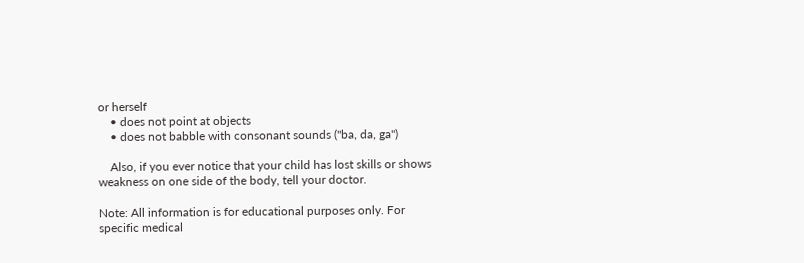or herself
    • does not point at objects
    • does not babble with consonant sounds ("ba, da, ga")

    Also, if you ever notice that your child has lost skills or shows weakness on one side of the body, tell your doctor.

Note: All information is for educational purposes only. For specific medical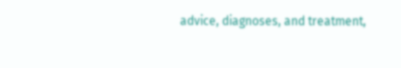advice, diagnoses, and treatment,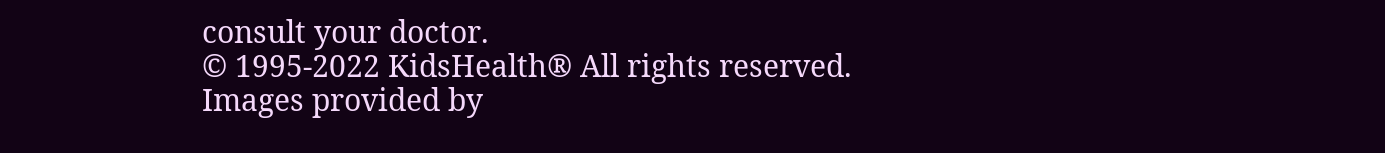consult your doctor.
© 1995-2022 KidsHealth® All rights reserved. Images provided by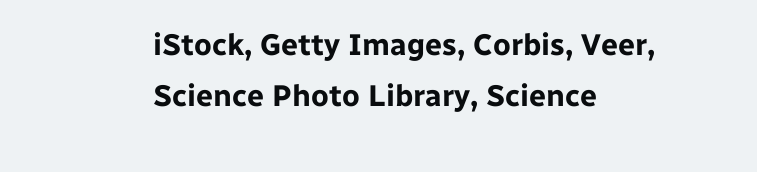iStock, Getty Images, Corbis, Veer, Science Photo Library, Science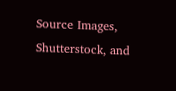Source Images, Shutterstock, and